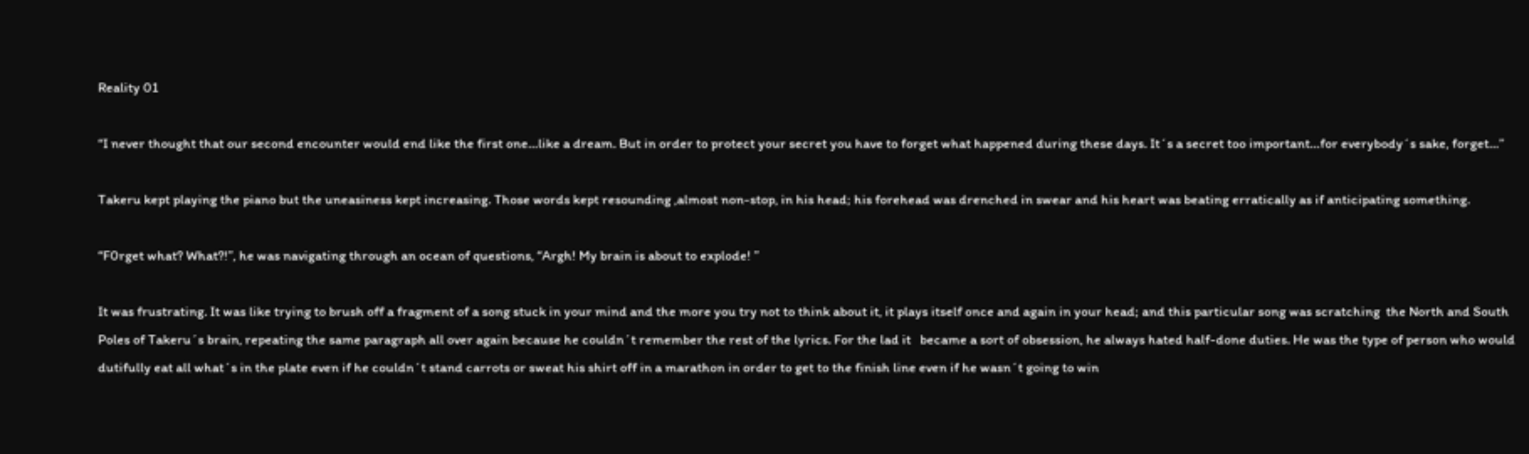Reality 01

“I never thought that our second encounter would end like the first one…like a dream. But in order to protect your secret you have to forget what happened during these days. It´s a secret too important…for everybody´s sake, forget…”

Takeru kept playing the piano but the uneasiness kept increasing. Those words kept resounding ,almost non-stop, in his head; his forehead was drenched in swear and his heart was beating erratically as if anticipating something.

“F0rget what? What?!”, he was navigating through an ocean of questions, “Argh! My brain is about to explode! ”

It was frustrating. It was like trying to brush off a fragment of a song stuck in your mind and the more you try not to think about it, it plays itself once and again in your head; and this particular song was scratching  the North and South Poles of Takeru´s brain, repeating the same paragraph all over again because he couldn´t remember the rest of the lyrics. For the lad it   became a sort of obsession, he always hated half-done duties. He was the type of person who would dutifully eat all what´s in the plate even if he couldn´t stand carrots or sweat his shirt off in a marathon in order to get to the finish line even if he wasn´t going to win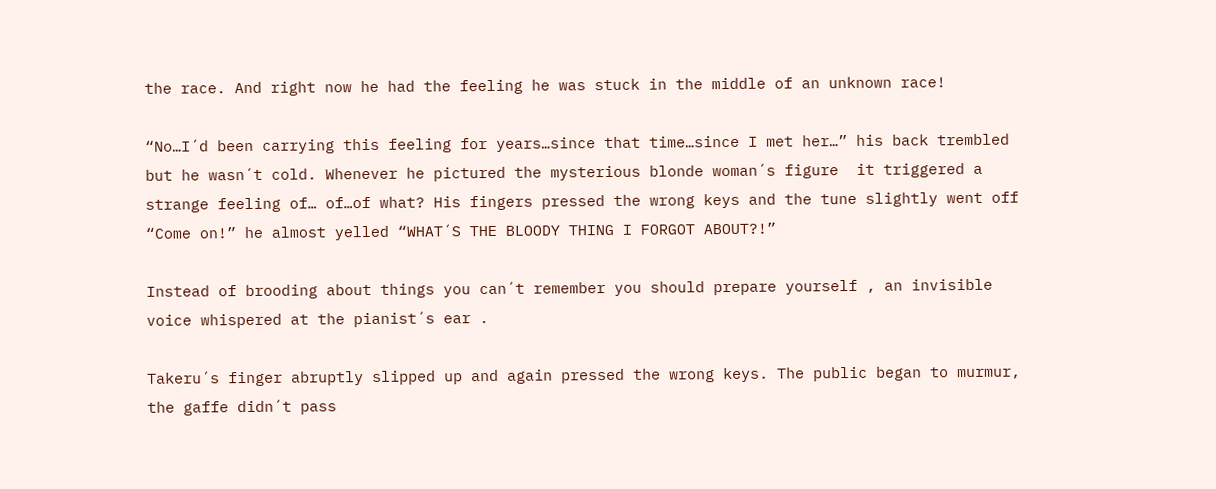the race. And right now he had the feeling he was stuck in the middle of an unknown race!

“No…I´d been carrying this feeling for years…since that time…since I met her…” his back trembled but he wasn´t cold. Whenever he pictured the mysterious blonde woman´s figure  it triggered a strange feeling of… of…of what? His fingers pressed the wrong keys and the tune slightly went off “Come on!” he almost yelled “WHAT´S THE BLOODY THING I FORGOT ABOUT?!”

Instead of brooding about things you can´t remember you should prepare yourself , an invisible voice whispered at the pianist´s ear .

Takeru´s finger abruptly slipped up and again pressed the wrong keys. The public began to murmur, the gaffe didn´t pass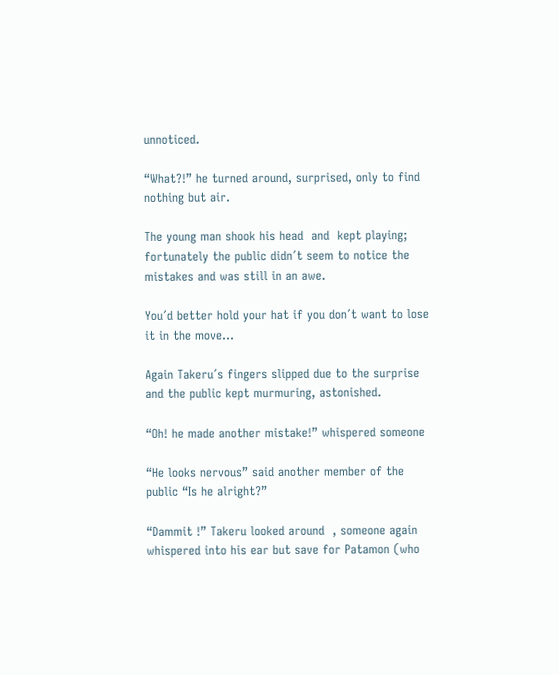unnoticed.

“What?!” he turned around, surprised, only to find nothing but air.

The young man shook his head  and  kept playing; fortunately the public didn´t seem to notice the mistakes and was still in an awe.

You´d better hold your hat if you don´t want to lose it in the move…

Again Takeru´s fingers slipped due to the surprise and the public kept murmuring, astonished.

“Oh! he made another mistake!” whispered someone

“He looks nervous” said another member of the public “Is he alright?”

“Dammit !” Takeru looked around  , someone again whispered into his ear but save for Patamon (who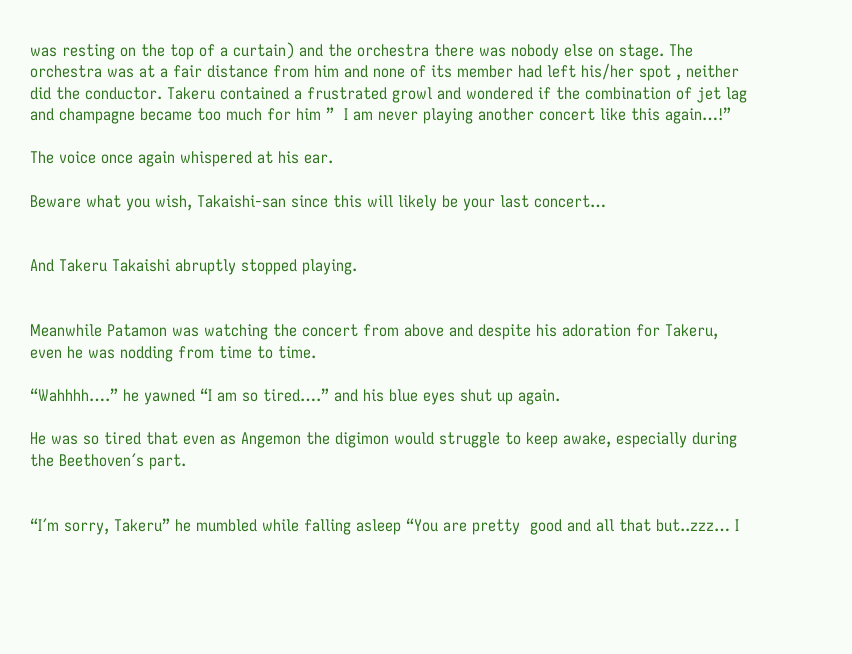was resting on the top of a curtain) and the orchestra there was nobody else on stage. The orchestra was at a fair distance from him and none of its member had left his/her spot , neither did the conductor. Takeru contained a frustrated growl and wondered if the combination of jet lag and champagne became too much for him ”  I am never playing another concert like this again…!”

The voice once again whispered at his ear.

Beware what you wish, Takaishi-san since this will likely be your last concert…


And Takeru Takaishi abruptly stopped playing.


Meanwhile Patamon was watching the concert from above and despite his adoration for Takeru, even he was nodding from time to time.

“Wahhhh….” he yawned “I am so tired….” and his blue eyes shut up again.

He was so tired that even as Angemon the digimon would struggle to keep awake, especially during the Beethoven´s part.


“I´m sorry, Takeru” he mumbled while falling asleep “You are pretty  good and all that but..zzz… I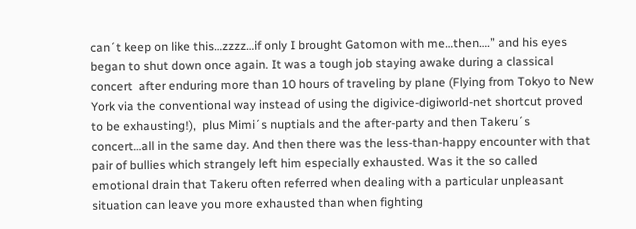can´t keep on like this…zzzz…if only I brought Gatomon with me…then….” and his eyes began to shut down once again. It was a tough job staying awake during a classical concert  after enduring more than 10 hours of traveling by plane (Flying from Tokyo to New York via the conventional way instead of using the digivice-digiworld-net shortcut proved to be exhausting!),  plus Mimi´s nuptials and the after-party and then Takeru´s concert…all in the same day. And then there was the less-than-happy encounter with that pair of bullies which strangely left him especially exhausted. Was it the so called emotional drain that Takeru often referred when dealing with a particular unpleasant situation can leave you more exhausted than when fighting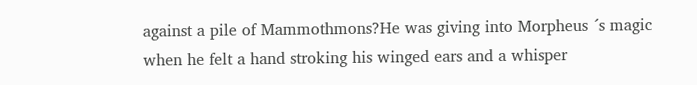against a pile of Mammothmons?He was giving into Morpheus ´s magic when he felt a hand stroking his winged ears and a whisper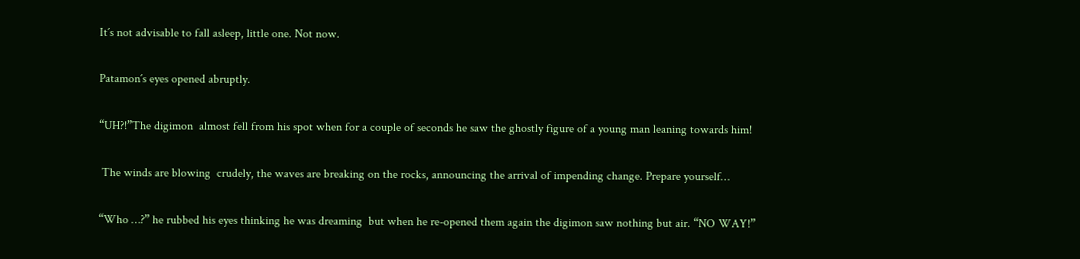It´s not advisable to fall asleep, little one. Not now.

Patamon´s eyes opened abruptly.

“UH?!”The digimon  almost fell from his spot when for a couple of seconds he saw the ghostly figure of a young man leaning towards him!

 The winds are blowing  crudely, the waves are breaking on the rocks, announcing the arrival of impending change. Prepare yourself…

“Who …?” he rubbed his eyes thinking he was dreaming  but when he re-opened them again the digimon saw nothing but air. “NO WAY!”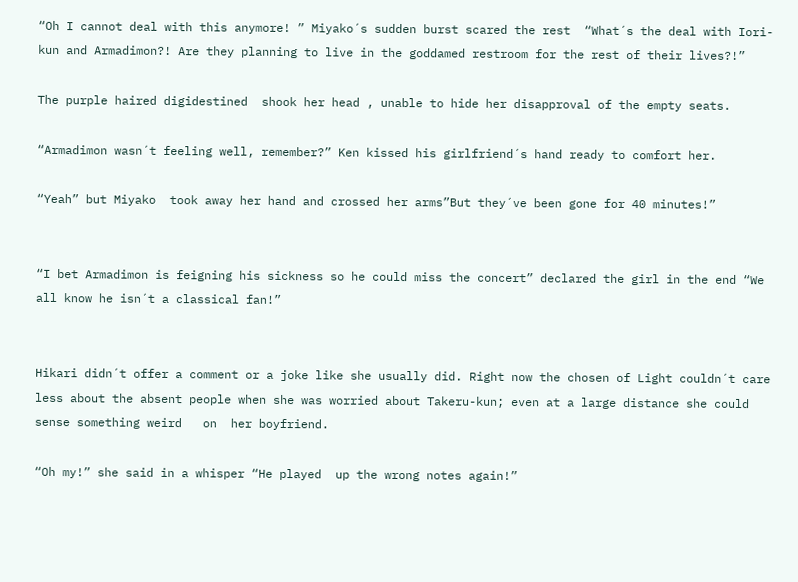“Oh I cannot deal with this anymore! ” Miyako´s sudden burst scared the rest  “What´s the deal with Iori-kun and Armadimon?! Are they planning to live in the goddamed restroom for the rest of their lives?!”

The purple haired digidestined  shook her head , unable to hide her disapproval of the empty seats.

“Armadimon wasn´t feeling well, remember?” Ken kissed his girlfriend´s hand ready to comfort her.

“Yeah” but Miyako  took away her hand and crossed her arms”But they´ve been gone for 40 minutes!”


“I bet Armadimon is feigning his sickness so he could miss the concert” declared the girl in the end “We all know he isn´t a classical fan!”


Hikari didn´t offer a comment or a joke like she usually did. Right now the chosen of Light couldn´t care less about the absent people when she was worried about Takeru-kun; even at a large distance she could sense something weird   on  her boyfriend.

“Oh my!” she said in a whisper “He played  up the wrong notes again!”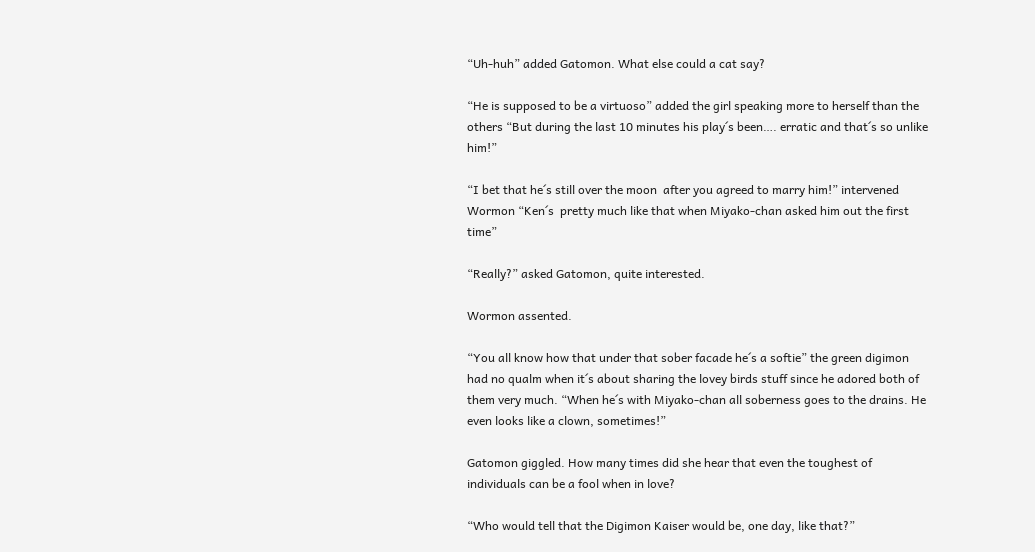“Uh-huh” added Gatomon. What else could a cat say?

“He is supposed to be a virtuoso” added the girl speaking more to herself than the others “But during the last 10 minutes his play´s been…. erratic and that´s so unlike him!”

“I bet that he´s still over the moon  after you agreed to marry him!” intervened Wormon “Ken´s  pretty much like that when Miyako-chan asked him out the first time”

“Really?” asked Gatomon, quite interested.

Wormon assented.

“You all know how that under that sober facade he´s a softie” the green digimon had no qualm when it´s about sharing the lovey birds stuff since he adored both of them very much. “When he´s with Miyako-chan all soberness goes to the drains. He even looks like a clown, sometimes!”

Gatomon giggled. How many times did she hear that even the toughest of individuals can be a fool when in love?

“Who would tell that the Digimon Kaiser would be, one day, like that?”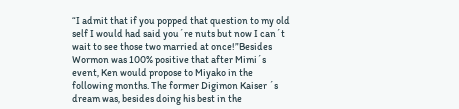“I admit that if you popped that question to my old self I would had said you´re nuts but now I can´t wait to see those two married at once!”Besides Wormon was 100% positive that after Mimi´s event, Ken would propose to Miyako in the following months. The former Digimon Kaiser ´s dream was, besides doing his best in the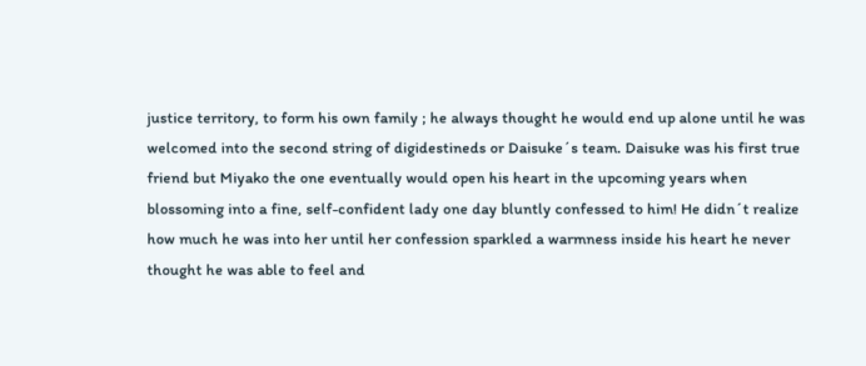justice territory, to form his own family ; he always thought he would end up alone until he was welcomed into the second string of digidestineds or Daisuke´s team. Daisuke was his first true friend but Miyako the one eventually would open his heart in the upcoming years when blossoming into a fine, self-confident lady one day bluntly confessed to him! He didn´t realize how much he was into her until her confession sparkled a warmness inside his heart he never thought he was able to feel and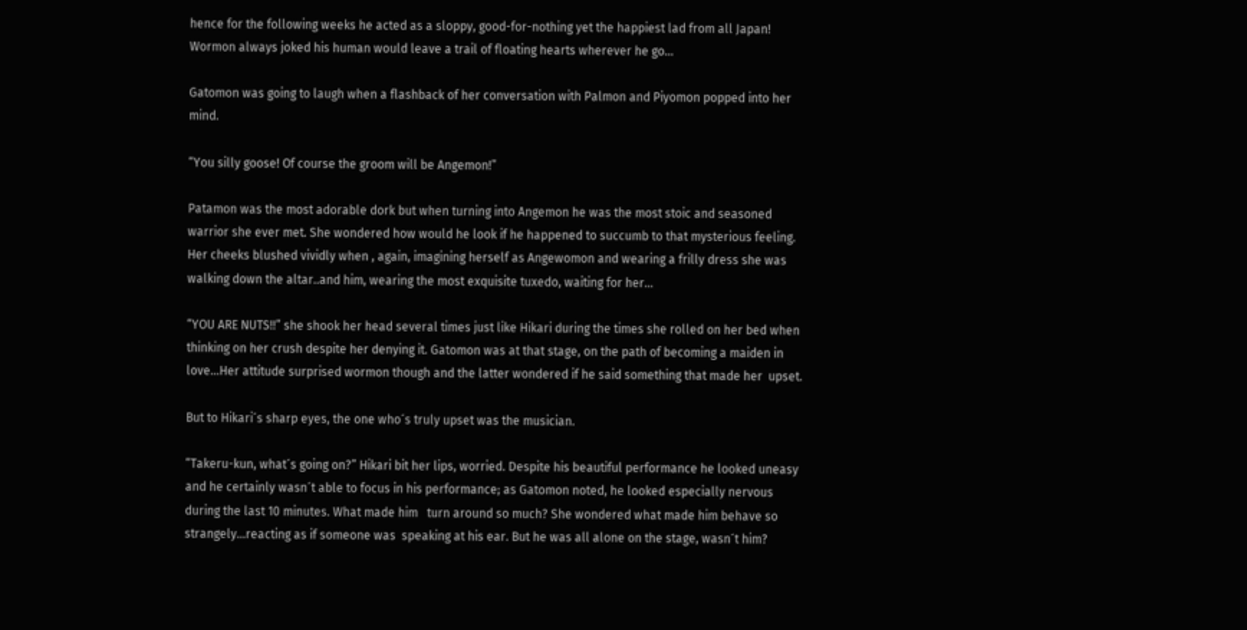hence for the following weeks he acted as a sloppy, good-for-nothing yet the happiest lad from all Japan! Wormon always joked his human would leave a trail of floating hearts wherever he go…

Gatomon was going to laugh when a flashback of her conversation with Palmon and Piyomon popped into her mind.

“You silly goose! Of course the groom will be Angemon!”

Patamon was the most adorable dork but when turning into Angemon he was the most stoic and seasoned warrior she ever met. She wondered how would he look if he happened to succumb to that mysterious feeling. Her cheeks blushed vividly when , again, imagining herself as Angewomon and wearing a frilly dress she was walking down the altar..and him, wearing the most exquisite tuxedo, waiting for her…

“YOU ARE NUTS!!” she shook her head several times just like Hikari during the times she rolled on her bed when thinking on her crush despite her denying it. Gatomon was at that stage, on the path of becoming a maiden in love…Her attitude surprised wormon though and the latter wondered if he said something that made her  upset.

But to Hikari´s sharp eyes, the one who´s truly upset was the musician.

“Takeru-kun, what´s going on?” Hikari bit her lips, worried. Despite his beautiful performance he looked uneasy and he certainly wasn´t able to focus in his performance; as Gatomon noted, he looked especially nervous during the last 10 minutes. What made him   turn around so much? She wondered what made him behave so strangely…reacting as if someone was  speaking at his ear. But he was all alone on the stage, wasn´t him?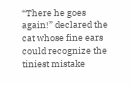“There he goes again!” declared the cat whose fine ears could recognize the tiniest mistake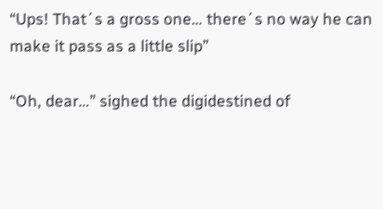“Ups! That´s a gross one… there´s no way he can make it pass as a little slip”

“Oh, dear…” sighed the digidestined of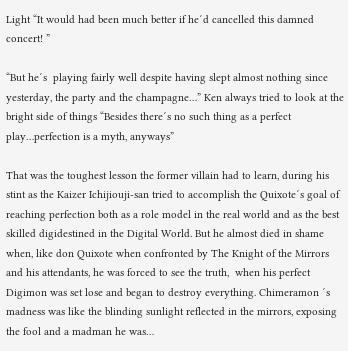Light “It would had been much better if he´d cancelled this damned concert! ”

“But he´s  playing fairly well despite having slept almost nothing since yesterday, the party and the champagne…” Ken always tried to look at the bright side of things “Besides there´s no such thing as a perfect play…perfection is a myth, anyways”

That was the toughest lesson the former villain had to learn, during his stint as the Kaizer Ichijiouji-san tried to accomplish the Quixote´s goal of reaching perfection both as a role model in the real world and as the best skilled digidestined in the Digital World. But he almost died in shame when, like don Quixote when confronted by The Knight of the Mirrors and his attendants, he was forced to see the truth,  when his perfect Digimon was set lose and began to destroy everything. Chimeramon ´s madness was like the blinding sunlight reflected in the mirrors, exposing   the fool and a madman he was…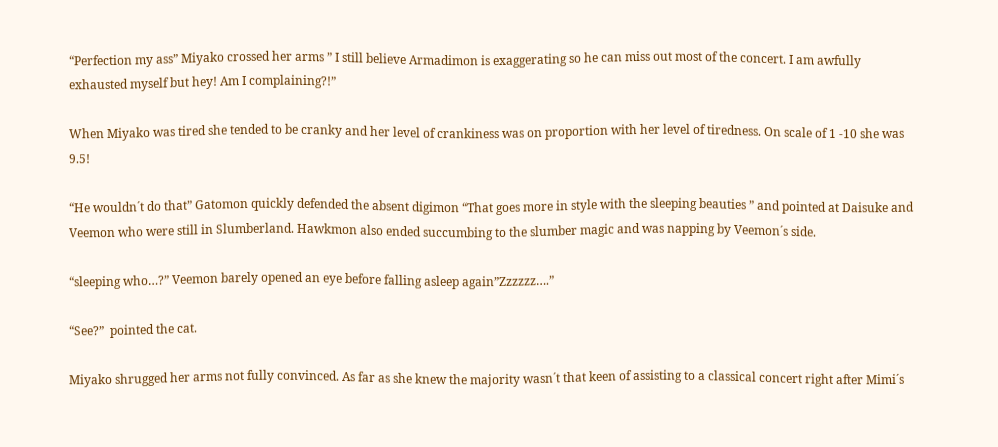“Perfection my ass” Miyako crossed her arms ” I still believe Armadimon is exaggerating so he can miss out most of the concert. I am awfully exhausted myself but hey! Am I complaining?!”

When Miyako was tired she tended to be cranky and her level of crankiness was on proportion with her level of tiredness. On scale of 1 -10 she was 9.5!

“He wouldn´t do that” Gatomon quickly defended the absent digimon “That goes more in style with the sleeping beauties ” and pointed at Daisuke and Veemon who were still in Slumberland. Hawkmon also ended succumbing to the slumber magic and was napping by Veemon´s side.

“sleeping who…?” Veemon barely opened an eye before falling asleep again”Zzzzzz….”

“See?”  pointed the cat.

Miyako shrugged her arms not fully convinced. As far as she knew the majority wasn´t that keen of assisting to a classical concert right after Mimi´s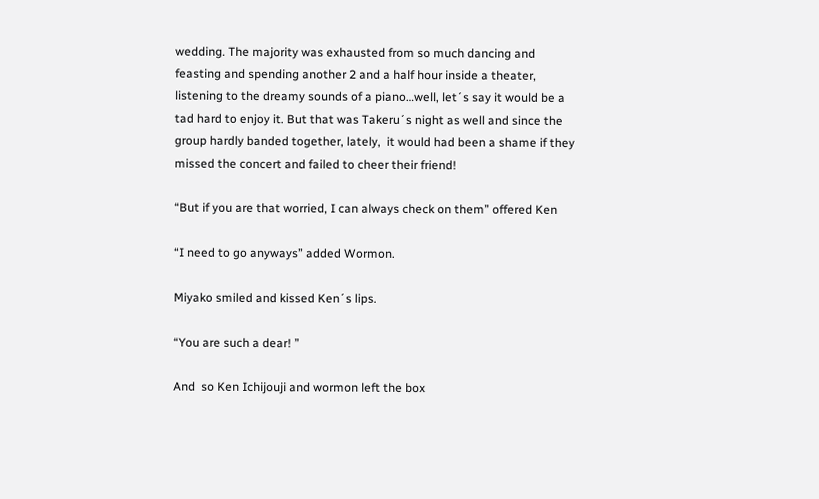wedding. The majority was exhausted from so much dancing and feasting and spending another 2 and a half hour inside a theater, listening to the dreamy sounds of a piano…well, let´s say it would be a tad hard to enjoy it. But that was Takeru´s night as well and since the group hardly banded together, lately,  it would had been a shame if they missed the concert and failed to cheer their friend!

“But if you are that worried, I can always check on them” offered Ken

“I need to go anyways” added Wormon.

Miyako smiled and kissed Ken´s lips.

“You are such a dear! ”

And  so Ken Ichijouji and wormon left the box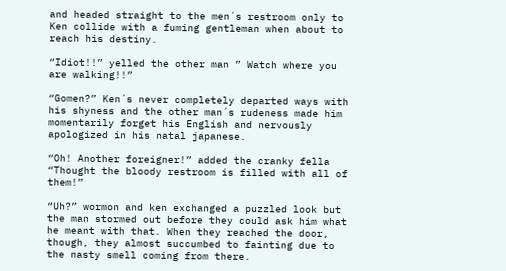and headed straight to the men´s restroom only to Ken collide with a fuming gentleman when about to reach his destiny.

“Idiot!!” yelled the other man ” Watch where you are walking!!”

“Gomen?” Ken´s never completely departed ways with his shyness and the other man´s rudeness made him momentarily forget his English and nervously apologized in his natal japanese.

“Oh! Another foreigner!” added the cranky fella “Thought the bloody restroom is filled with all of them!”

“Uh?” wormon and ken exchanged a puzzled look but the man stormed out before they could ask him what he meant with that. When they reached the door, though, they almost succumbed to fainting due to the nasty smell coming from there.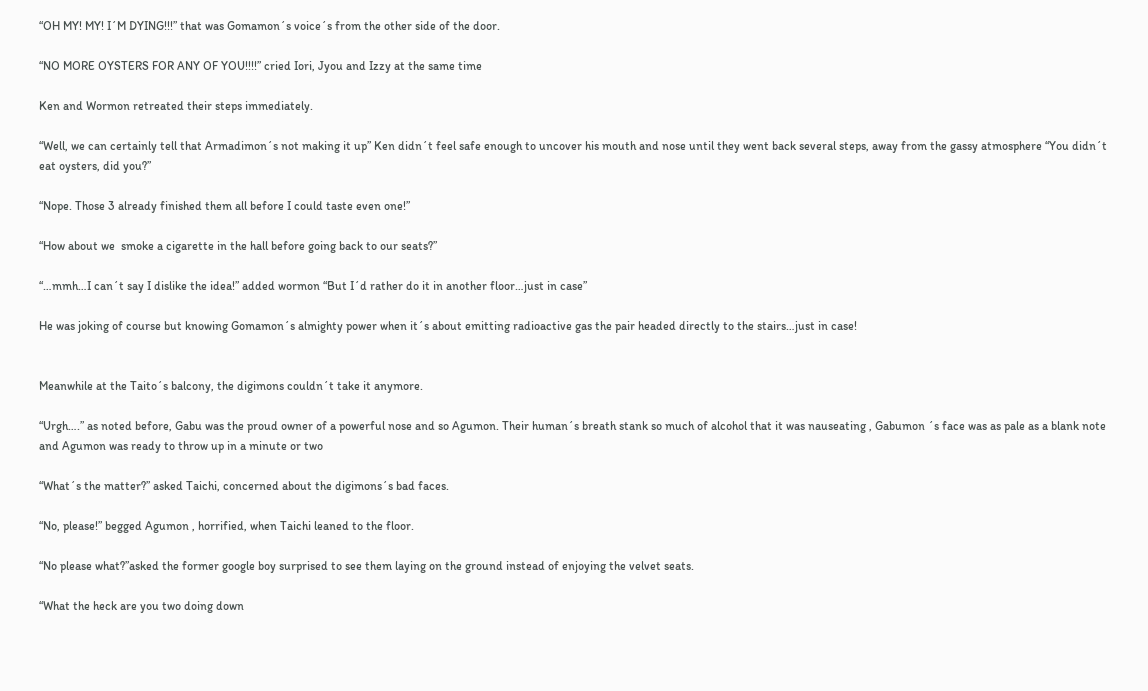“OH MY! MY! I´M DYING!!!” that was Gomamon´s voice´s from the other side of the door.

“NO MORE OYSTERS FOR ANY OF YOU!!!!” cried Iori, Jyou and Izzy at the same time

Ken and Wormon retreated their steps immediately.

“Well, we can certainly tell that Armadimon´s not making it up” Ken didn´t feel safe enough to uncover his mouth and nose until they went back several steps, away from the gassy atmosphere “You didn´t eat oysters, did you?”

“Nope. Those 3 already finished them all before I could taste even one!”

“How about we  smoke a cigarette in the hall before going back to our seats?”

“…mmh…I can´t say I dislike the idea!” added wormon “But I´d rather do it in another floor…just in case”

He was joking of course but knowing Gomamon´s almighty power when it´s about emitting radioactive gas the pair headed directly to the stairs…just in case!


Meanwhile at the Taito´s balcony, the digimons couldn´t take it anymore.

“Urgh….” as noted before, Gabu was the proud owner of a powerful nose and so Agumon. Their human´s breath stank so much of alcohol that it was nauseating , Gabumon ´s face was as pale as a blank note and Agumon was ready to throw up in a minute or two

“What´s the matter?” asked Taichi, concerned about the digimons´s bad faces.

“No, please!” begged Agumon , horrified, when Taichi leaned to the floor.

“No please what?”asked the former google boy surprised to see them laying on the ground instead of enjoying the velvet seats.

“What the heck are you two doing down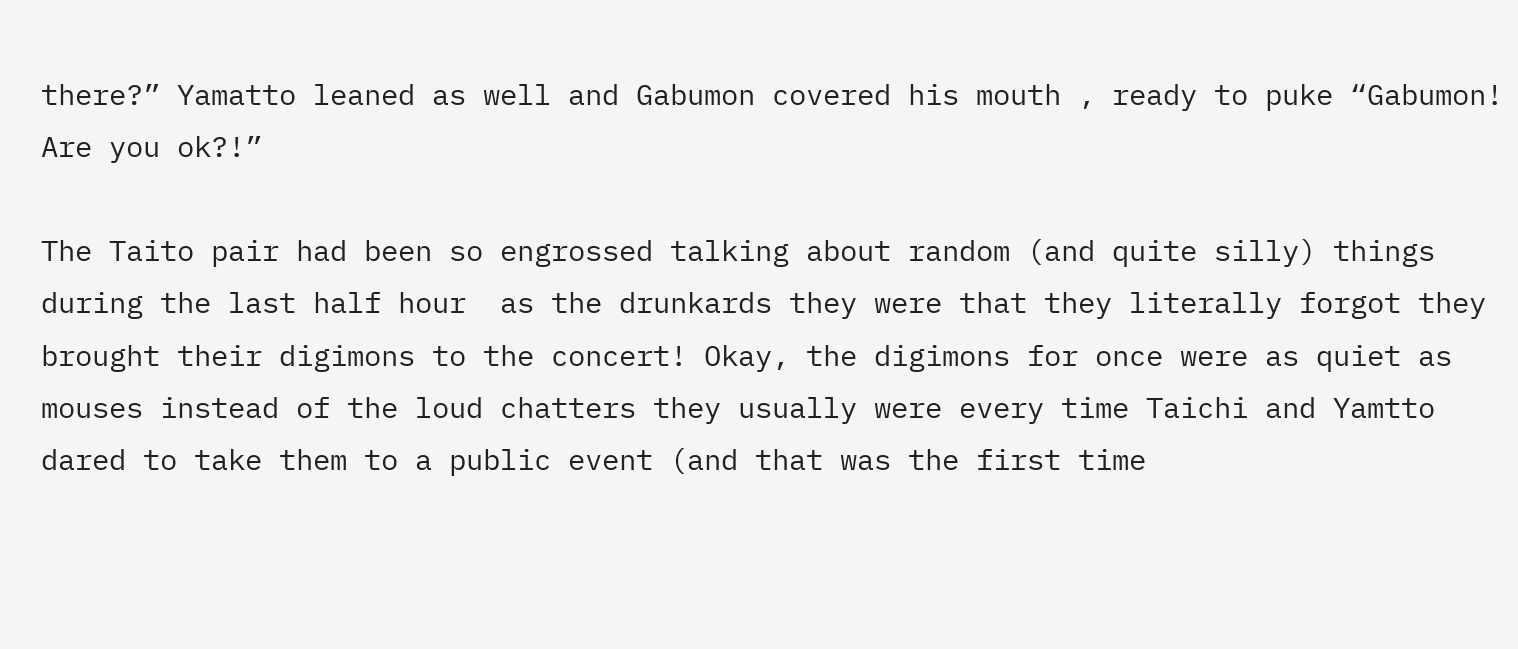there?” Yamatto leaned as well and Gabumon covered his mouth , ready to puke “Gabumon! Are you ok?!”

The Taito pair had been so engrossed talking about random (and quite silly) things during the last half hour  as the drunkards they were that they literally forgot they brought their digimons to the concert! Okay, the digimons for once were as quiet as mouses instead of the loud chatters they usually were every time Taichi and Yamtto dared to take them to a public event (and that was the first time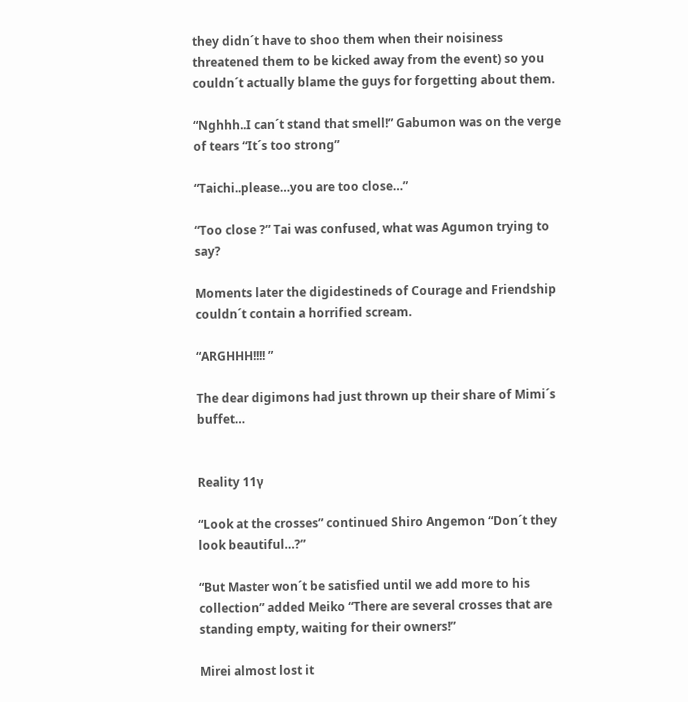they didn´t have to shoo them when their noisiness threatened them to be kicked away from the event) so you couldn´t actually blame the guys for forgetting about them.

“Nghhh..I can´t stand that smell!” Gabumon was on the verge of tears “It´s too strong”

“Taichi..please…you are too close…”

“Too close ?” Tai was confused, what was Agumon trying to say?

Moments later the digidestineds of Courage and Friendship couldn´t contain a horrified scream.

“ARGHHH!!!! ”

The dear digimons had just thrown up their share of Mimi´s buffet…


Reality 11γ

“Look at the crosses” continued Shiro Angemon “Don´t they look beautiful…?”

“But Master won´t be satisfied until we add more to his collection” added Meiko “There are several crosses that are standing empty, waiting for their owners!”

Mirei almost lost it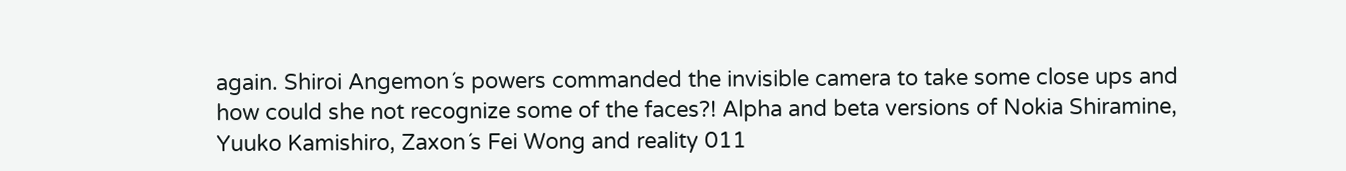again. Shiroi Angemon´s powers commanded the invisible camera to take some close ups and how could she not recognize some of the faces?! Alpha and beta versions of Nokia Shiramine, Yuuko Kamishiro, Zaxon´s Fei Wong and reality 011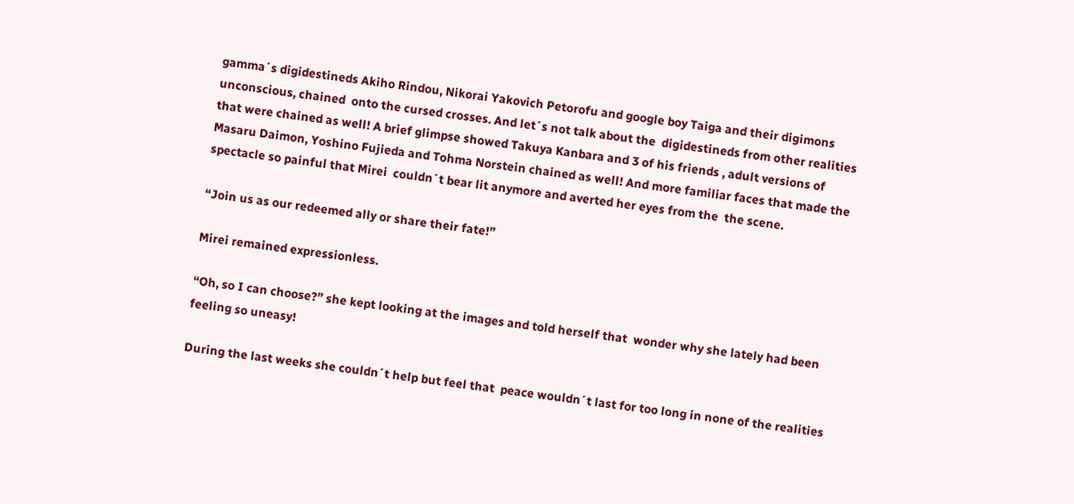gamma´s digidestineds Akiho Rindou, Nikorai Yakovich Petorofu and google boy Taiga and their digimons unconscious, chained  onto the cursed crosses. And let´s not talk about the  digidestineds from other realities that were chained as well! A brief glimpse showed Takuya Kanbara and 3 of his friends , adult versions of Masaru Daimon, Yoshino Fujieda and Tohma Norstein chained as well! And more familiar faces that made the spectacle so painful that Mirei  couldn´t bear lit anymore and averted her eyes from the  the scene.

“Join us as our redeemed ally or share their fate!”

Mirei remained expressionless.

“Oh, so I can choose?” she kept looking at the images and told herself that  wonder why she lately had been feeling so uneasy!

During the last weeks she couldn´t help but feel that  peace wouldn´t last for too long in none of the realities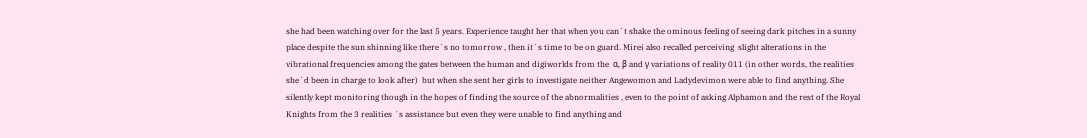she had been watching over for the last 5 years. Experience taught her that when you can´t shake the ominous feeling of seeing dark pitches in a sunny place despite the sun shinning like there´s no tomorrow , then it´s time to be on guard. Mirei also recalled perceiving  slight alterations in the vibrational frequencies among the gates between the human and digiworlds from the  α, β and γ variations of reality 011 (in other words, the realities she´d been in charge to look after)  but when she sent her girls to investigate neither Angewomon and Ladydevimon were able to find anything. She silently kept monitoring though in the hopes of finding the source of the abnormalities , even to the point of asking Alphamon and the rest of the Royal Knights from the 3 realities ´s assistance but even they were unable to find anything and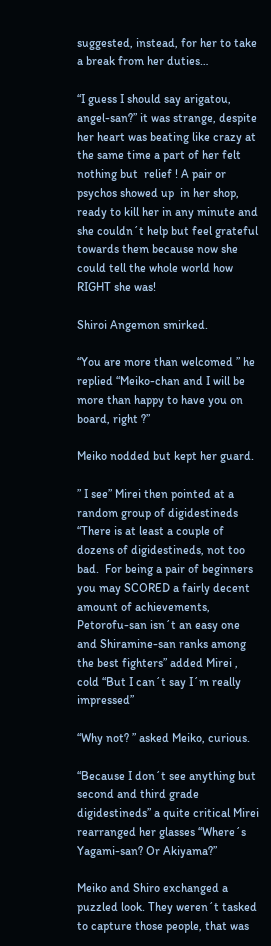suggested, instead, for her to take a break from her duties…

“I guess I should say arigatou, angel-san?” it was strange, despite her heart was beating like crazy at the same time a part of her felt nothing but  relief ! A pair or psychos showed up  in her shop, ready to kill her in any minute and she couldn´t help but feel grateful towards them because now she could tell the whole world how RIGHT she was!

Shiroi Angemon smirked.

“You are more than welcomed ” he replied “Meiko-chan and I will be more than happy to have you on board, right ?”

Meiko nodded but kept her guard.

” I see” Mirei then pointed at a random group of digidestineds “There is at least a couple of dozens of digidestineds, not too bad.  For being a pair of beginners you may SCORED a fairly decent amount of achievements, Petorofu-san isn´t an easy one and Shiramine-san ranks among the best fighters” added Mirei , cold “But I can´t say I´m really impressed”

“Why not? ” asked Meiko, curious.

“Because I don´t see anything but second and third grade digidestineds” a quite critical Mirei rearranged her glasses “Where´s Yagami-san? Or Akiyama?”

Meiko and Shiro exchanged a puzzled look. They weren´t tasked to capture those people, that was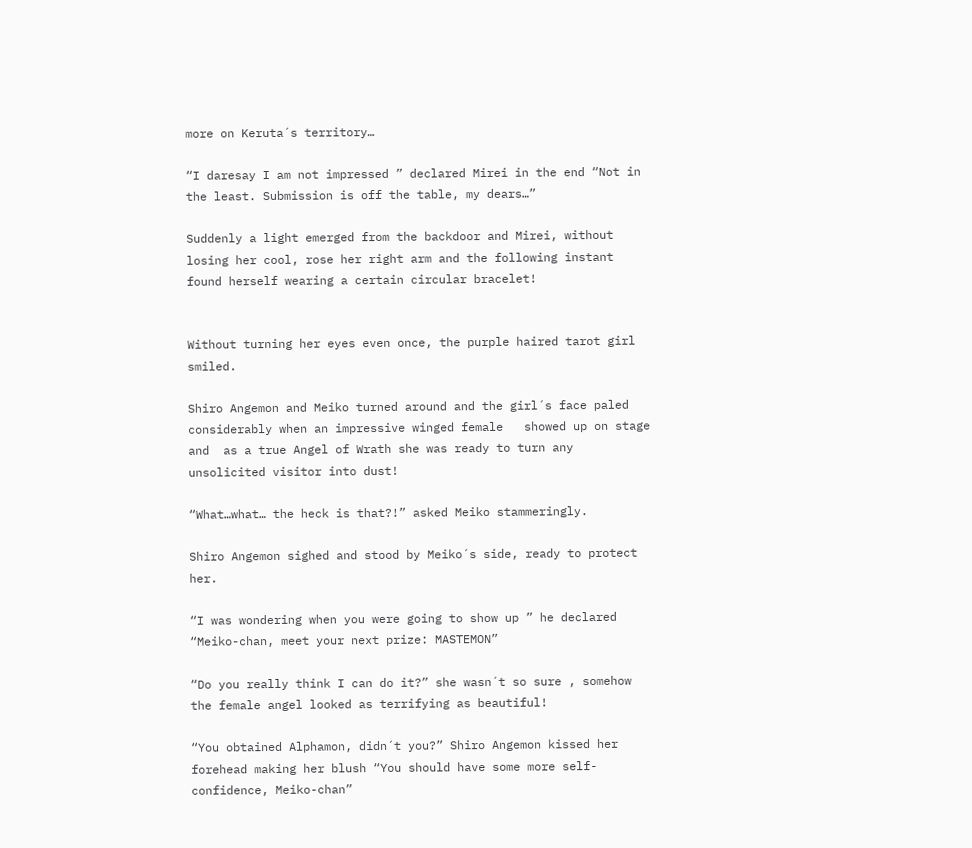more on Keruta´s territory…

“I daresay I am not impressed ” declared Mirei in the end “Not in the least. Submission is off the table, my dears…”

Suddenly a light emerged from the backdoor and Mirei, without losing her cool, rose her right arm and the following instant found herself wearing a certain circular bracelet!


Without turning her eyes even once, the purple haired tarot girl smiled.

Shiro Angemon and Meiko turned around and the girl´s face paled considerably when an impressive winged female   showed up on stage and  as a true Angel of Wrath she was ready to turn any unsolicited visitor into dust!

“What…what… the heck is that?!” asked Meiko stammeringly.

Shiro Angemon sighed and stood by Meiko´s side, ready to protect her.

“I was wondering when you were going to show up ” he declared “Meiko-chan, meet your next prize: MASTEMON”

“Do you really think I can do it?” she wasn´t so sure , somehow the female angel looked as terrifying as beautiful!

“You obtained Alphamon, didn´t you?” Shiro Angemon kissed her forehead making her blush “You should have some more self-confidence, Meiko-chan”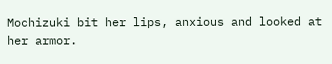Mochizuki bit her lips, anxious and looked at her armor.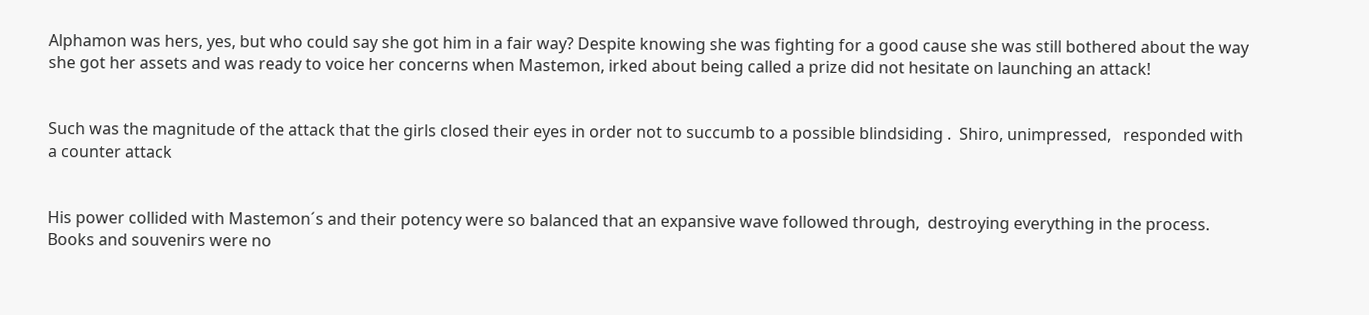Alphamon was hers, yes, but who could say she got him in a fair way? Despite knowing she was fighting for a good cause she was still bothered about the way she got her assets and was ready to voice her concerns when Mastemon, irked about being called a prize did not hesitate on launching an attack!


Such was the magnitude of the attack that the girls closed their eyes in order not to succumb to a possible blindsiding .  Shiro, unimpressed,   responded with a counter attack


His power collided with Mastemon´s and their potency were so balanced that an expansive wave followed through,  destroying everything in the process. Books and souvenirs were no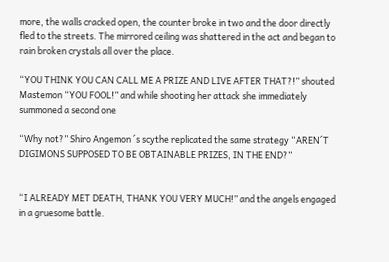more, the walls cracked open, the counter broke in two and the door directly fled to the streets. The mirrored ceiling was shattered in the act and began to rain broken crystals all over the place.

“YOU THINK YOU CAN CALL ME A PRIZE AND LIVE AFTER THAT?!” shouted Mastemon “YOU FOOL!” and while shooting her attack she immediately summoned a second one

“Why not?” Shiro Angemon ´s scythe replicated the same strategy “AREN´T DIGIMONS SUPPOSED TO BE OBTAINABLE PRIZES, IN THE END?”


“I ALREADY MET DEATH, THANK YOU VERY MUCH!” and the angels engaged in a gruesome battle.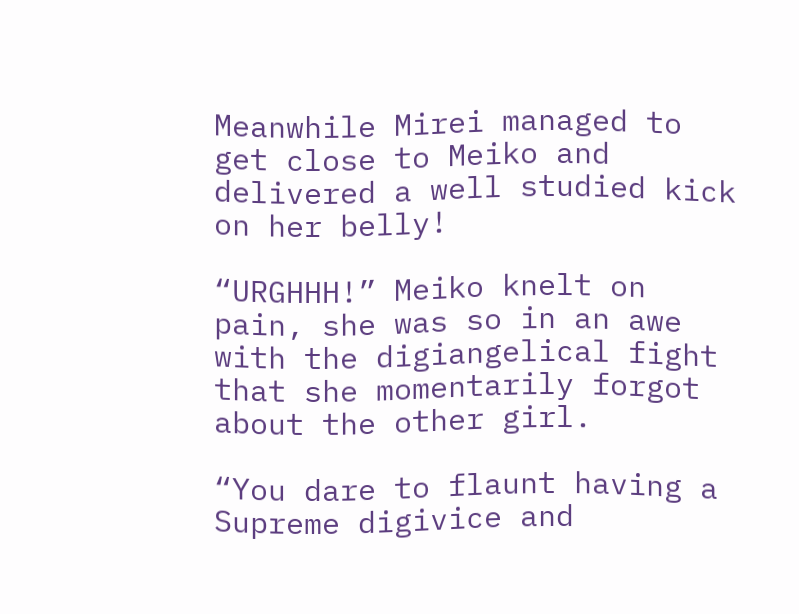Meanwhile Mirei managed to get close to Meiko and delivered a well studied kick on her belly!

“URGHHH!” Meiko knelt on pain, she was so in an awe with the digiangelical fight that she momentarily forgot about the other girl.

“You dare to flaunt having a Supreme digivice and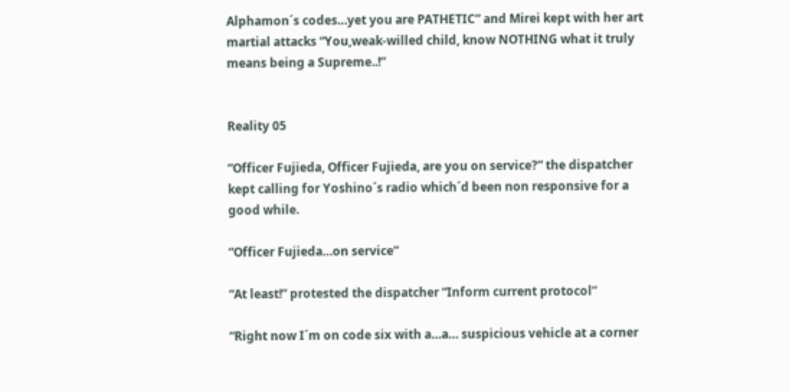Alphamon´s codes…yet you are PATHETIC” and Mirei kept with her art martial attacks “You,weak-willed child, know NOTHING what it truly means being a Supreme..!”


Reality 05

“Officer Fujieda, Officer Fujieda, are you on service?” the dispatcher kept calling for Yoshino´s radio which´d been non responsive for a good while.

“Officer Fujieda…on service”

“At least!” protested the dispatcher “Inform current protocol”

“Right now I´m on code six with a…a… suspicious vehicle at a corner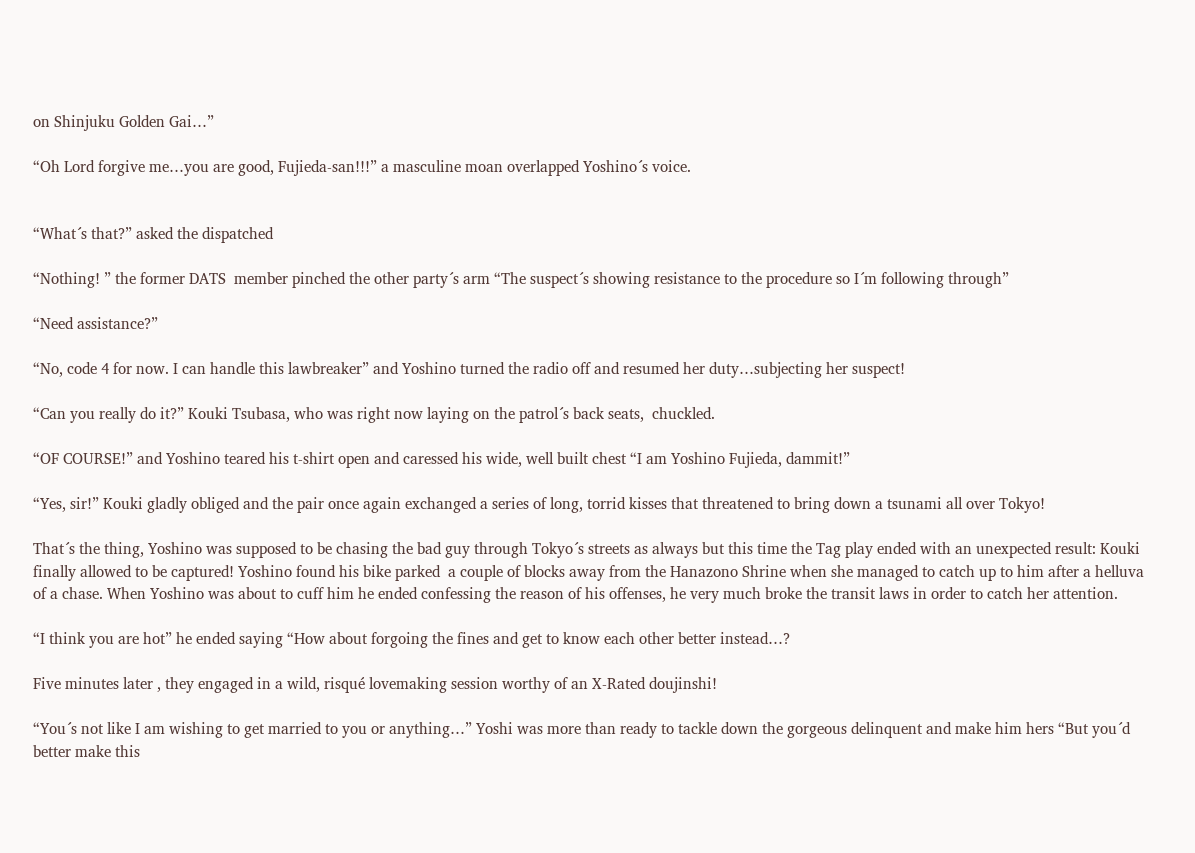on Shinjuku Golden Gai…”

“Oh Lord forgive me…you are good, Fujieda-san!!!” a masculine moan overlapped Yoshino´s voice.


“What´s that?” asked the dispatched

“Nothing! ” the former DATS  member pinched the other party´s arm “The suspect´s showing resistance to the procedure so I´m following through”

“Need assistance?”

“No, code 4 for now. I can handle this lawbreaker” and Yoshino turned the radio off and resumed her duty…subjecting her suspect!

“Can you really do it?” Kouki Tsubasa, who was right now laying on the patrol´s back seats,  chuckled.

“OF COURSE!” and Yoshino teared his t-shirt open and caressed his wide, well built chest “I am Yoshino Fujieda, dammit!”

“Yes, sir!” Kouki gladly obliged and the pair once again exchanged a series of long, torrid kisses that threatened to bring down a tsunami all over Tokyo!

That´s the thing, Yoshino was supposed to be chasing the bad guy through Tokyo´s streets as always but this time the Tag play ended with an unexpected result: Kouki finally allowed to be captured! Yoshino found his bike parked  a couple of blocks away from the Hanazono Shrine when she managed to catch up to him after a helluva of a chase. When Yoshino was about to cuff him he ended confessing the reason of his offenses, he very much broke the transit laws in order to catch her attention.

“I think you are hot” he ended saying “How about forgoing the fines and get to know each other better instead…?

Five minutes later , they engaged in a wild, risqué lovemaking session worthy of an X-Rated doujinshi!

“You´s not like I am wishing to get married to you or anything…” Yoshi was more than ready to tackle down the gorgeous delinquent and make him hers “But you´d better make this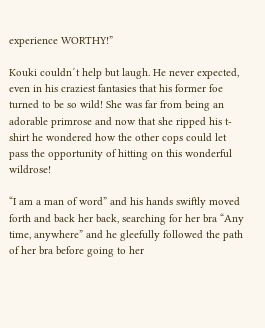experience WORTHY!”

Kouki couldn´t help but laugh. He never expected, even in his craziest fantasies that his former foe turned to be so wild! She was far from being an adorable primrose and now that she ripped his t-shirt he wondered how the other cops could let pass the opportunity of hitting on this wonderful wildrose!

“I am a man of word” and his hands swiftly moved forth and back her back, searching for her bra “Any time, anywhere” and he gleefully followed the path of her bra before going to her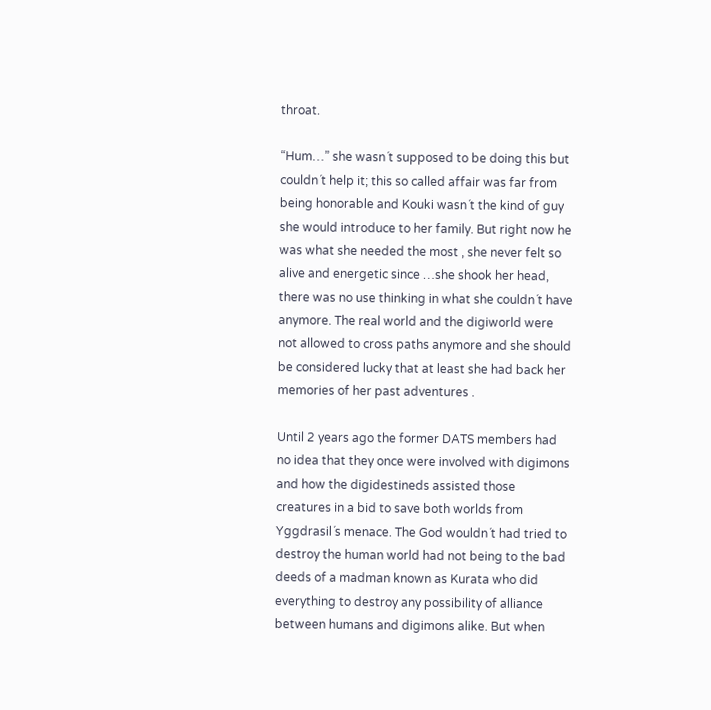throat.

“Hum…” she wasn´t supposed to be doing this but couldn´t help it; this so called affair was far from being honorable and Kouki wasn´t the kind of guy she would introduce to her family. But right now he was what she needed the most , she never felt so alive and energetic since …she shook her head, there was no use thinking in what she couldn´t have anymore. The real world and the digiworld were not allowed to cross paths anymore and she should be considered lucky that at least she had back her memories of her past adventures .

Until 2 years ago the former DATS members had no idea that they once were involved with digimons and how the digidestineds assisted those creatures in a bid to save both worlds from Yggdrasil´s menace. The God wouldn´t had tried to destroy the human world had not being to the bad deeds of a madman known as Kurata who did everything to destroy any possibility of alliance between humans and digimons alike. But when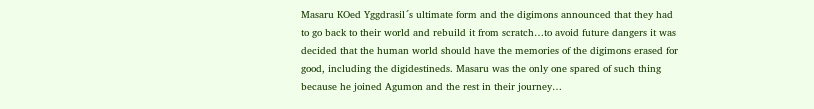Masaru KOed Yggdrasil´s ultimate form and the digimons announced that they had to go back to their world and rebuild it from scratch…to avoid future dangers it was decided that the human world should have the memories of the digimons erased for good, including the digidestineds. Masaru was the only one spared of such thing because he joined Agumon and the rest in their journey…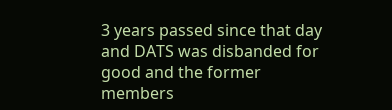3 years passed since that day and DATS was disbanded for good and the former members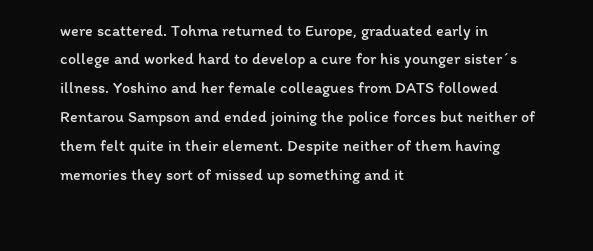were scattered. Tohma returned to Europe, graduated early in college and worked hard to develop a cure for his younger sister´s illness. Yoshino and her female colleagues from DATS followed Rentarou Sampson and ended joining the police forces but neither of them felt quite in their element. Despite neither of them having memories they sort of missed up something and it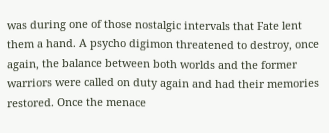was during one of those nostalgic intervals that Fate lent them a hand. A psycho digimon threatened to destroy, once again, the balance between both worlds and the former warriors were called on duty again and had their memories restored. Once the menace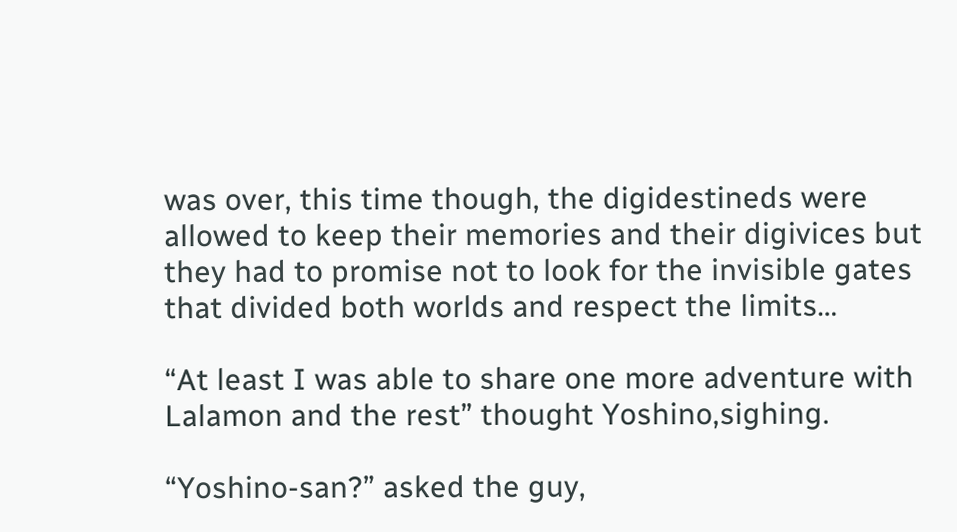was over, this time though, the digidestineds were allowed to keep their memories and their digivices but they had to promise not to look for the invisible gates that divided both worlds and respect the limits…

“At least I was able to share one more adventure with Lalamon and the rest” thought Yoshino,sighing.

“Yoshino-san?” asked the guy,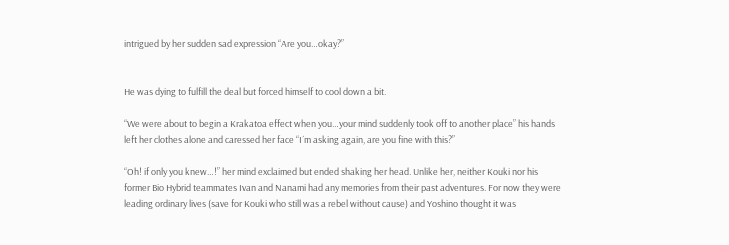intrigued by her sudden sad expression “Are you…okay?”


He was dying to fulfill the deal but forced himself to cool down a bit.

“We were about to begin a Krakatoa effect when you…your mind suddenly took off to another place” his hands left her clothes alone and caressed her face “I´m asking again, are you fine with this?”

“Oh! if only you knew…!” her mind exclaimed but ended shaking her head. Unlike her, neither Kouki nor his former Bio Hybrid teammates Ivan and Nanami had any memories from their past adventures. For now they were leading ordinary lives (save for Kouki who still was a rebel without cause) and Yoshino thought it was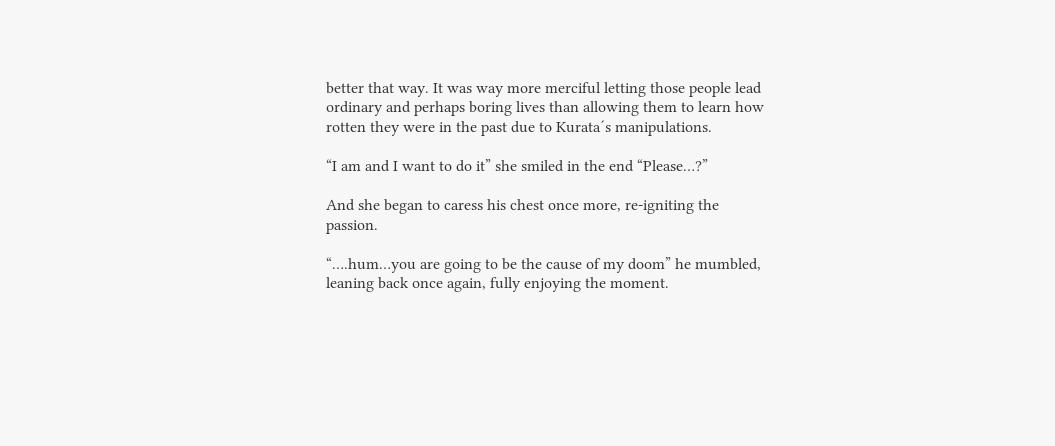better that way. It was way more merciful letting those people lead ordinary and perhaps boring lives than allowing them to learn how rotten they were in the past due to Kurata´s manipulations.

“I am and I want to do it” she smiled in the end “Please…?”

And she began to caress his chest once more, re-igniting the passion.

“….hum…you are going to be the cause of my doom” he mumbled, leaning back once again, fully enjoying the moment.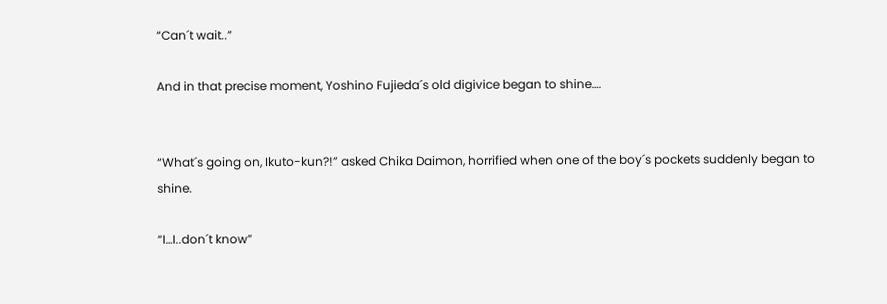“Can´t wait..”

And in that precise moment, Yoshino Fujieda´s old digivice began to shine….


“What´s going on, Ikuto-kun?!” asked Chika Daimon, horrified when one of the boy´s pockets suddenly began to shine.

“I…I..don´t know”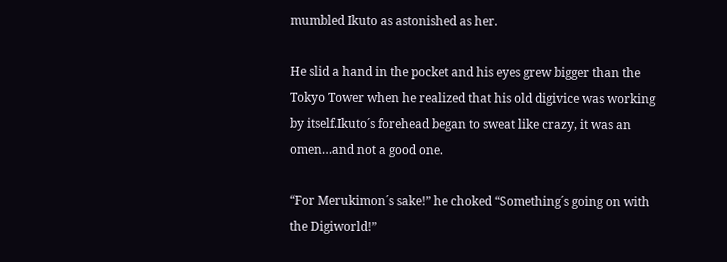mumbled Ikuto as astonished as her.

He slid a hand in the pocket and his eyes grew bigger than the Tokyo Tower when he realized that his old digivice was working by itself.Ikuto´s forehead began to sweat like crazy, it was an omen…and not a good one.

“For Merukimon´s sake!” he choked “Something´s going on with the Digiworld!”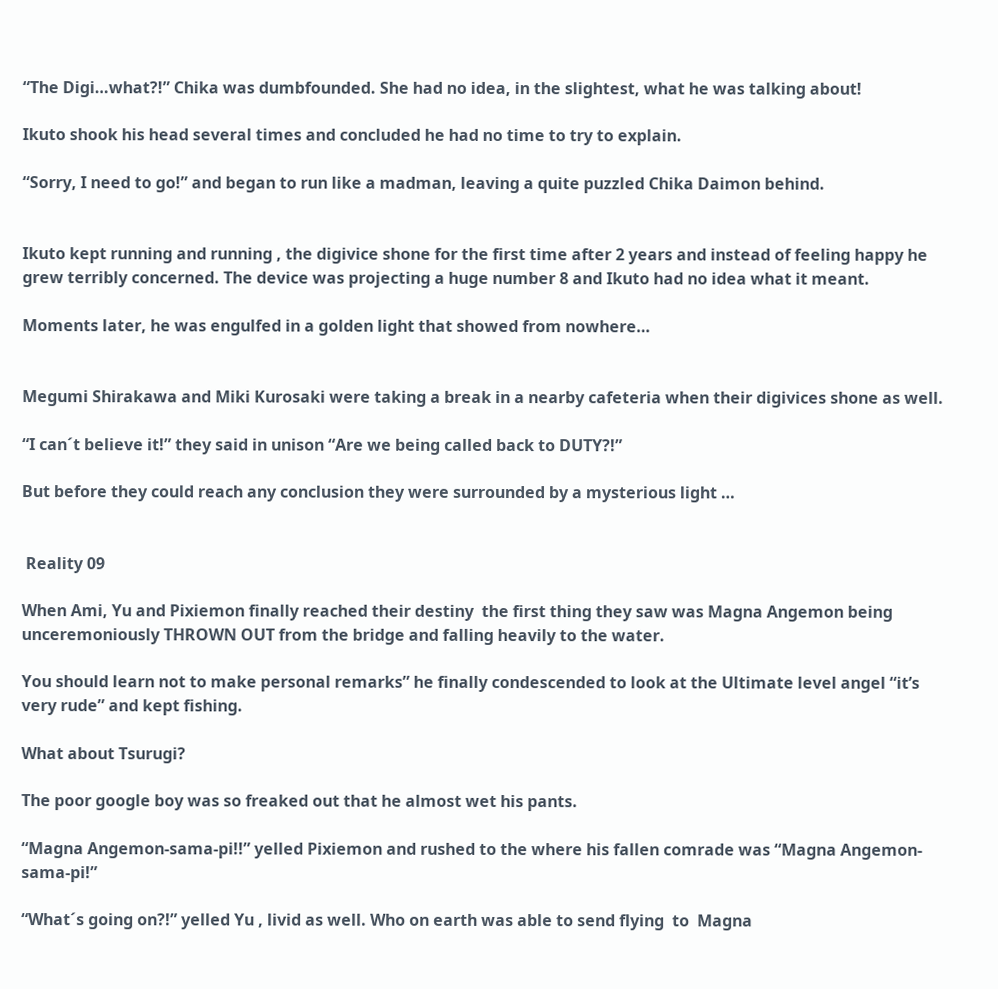“The Digi…what?!” Chika was dumbfounded. She had no idea, in the slightest, what he was talking about!

Ikuto shook his head several times and concluded he had no time to try to explain.

“Sorry, I need to go!” and began to run like a madman, leaving a quite puzzled Chika Daimon behind.


Ikuto kept running and running , the digivice shone for the first time after 2 years and instead of feeling happy he grew terribly concerned. The device was projecting a huge number 8 and Ikuto had no idea what it meant.

Moments later, he was engulfed in a golden light that showed from nowhere…


Megumi Shirakawa and Miki Kurosaki were taking a break in a nearby cafeteria when their digivices shone as well.

“I can´t believe it!” they said in unison “Are we being called back to DUTY?!”

But before they could reach any conclusion they were surrounded by a mysterious light …


 Reality 09

When Ami, Yu and Pixiemon finally reached their destiny  the first thing they saw was Magna Angemon being unceremoniously THROWN OUT from the bridge and falling heavily to the water.

You should learn not to make personal remarks” he finally condescended to look at the Ultimate level angel “it’s very rude” and kept fishing.

What about Tsurugi?

The poor google boy was so freaked out that he almost wet his pants.

“Magna Angemon-sama-pi!!” yelled Pixiemon and rushed to the where his fallen comrade was “Magna Angemon-sama-pi!”

“What´s going on?!” yelled Yu , livid as well. Who on earth was able to send flying  to  Magna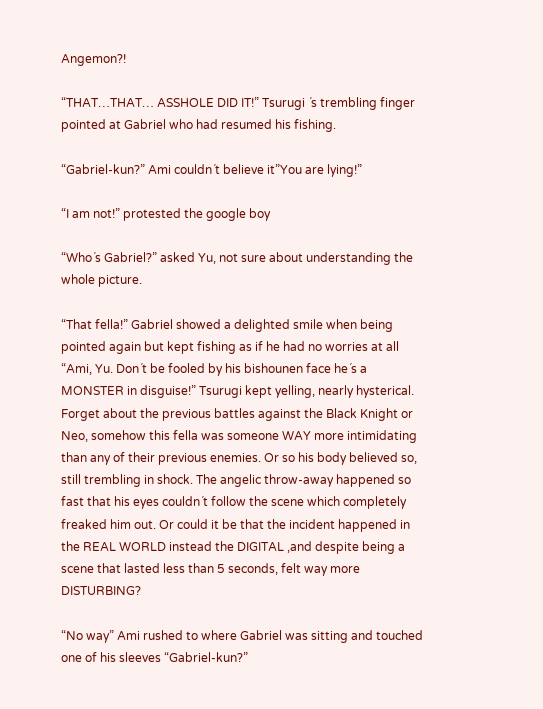Angemon?!

“THAT…THAT… ASSHOLE DID IT!” Tsurugi ´s trembling finger pointed at Gabriel who had resumed his fishing.

“Gabriel-kun?” Ami couldn´t believe it”You are lying!”

“I am not!” protested the google boy

“Who´s Gabriel?” asked Yu, not sure about understanding the whole picture.

“That fella!” Gabriel showed a delighted smile when being pointed again but kept fishing as if he had no worries at all “Ami, Yu. Don´t be fooled by his bishounen face he´s a MONSTER in disguise!” Tsurugi kept yelling, nearly hysterical. Forget about the previous battles against the Black Knight or Neo, somehow this fella was someone WAY more intimidating than any of their previous enemies. Or so his body believed so, still trembling in shock. The angelic throw-away happened so fast that his eyes couldn´t follow the scene which completely freaked him out. Or could it be that the incident happened in the REAL WORLD instead the DIGITAL ,and despite being a scene that lasted less than 5 seconds, felt way more DISTURBING?

“No way” Ami rushed to where Gabriel was sitting and touched one of his sleeves “Gabriel-kun?”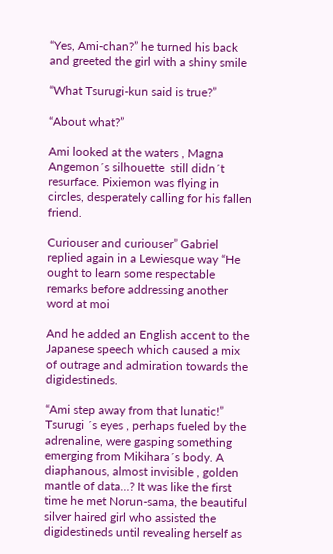“Yes, Ami-chan?” he turned his back and greeted the girl with a shiny smile

“What Tsurugi-kun said is true?”

“About what?”

Ami looked at the waters , Magna Angemon´s silhouette  still didn´t resurface. Pixiemon was flying in circles, desperately calling for his fallen friend.

Curiouser and curiouser” Gabriel replied again in a Lewiesque way “He ought to learn some respectable remarks before addressing another word at moi

And he added an English accent to the Japanese speech which caused a mix of outrage and admiration towards the digidestineds.

“Ami step away from that lunatic!” Tsurugi ´s eyes , perhaps fueled by the adrenaline, were gasping something emerging from Mikihara´s body. A diaphanous, almost invisible , golden mantle of data…? It was like the first time he met Norun-sama, the beautiful silver haired girl who assisted the digidestineds until revealing herself as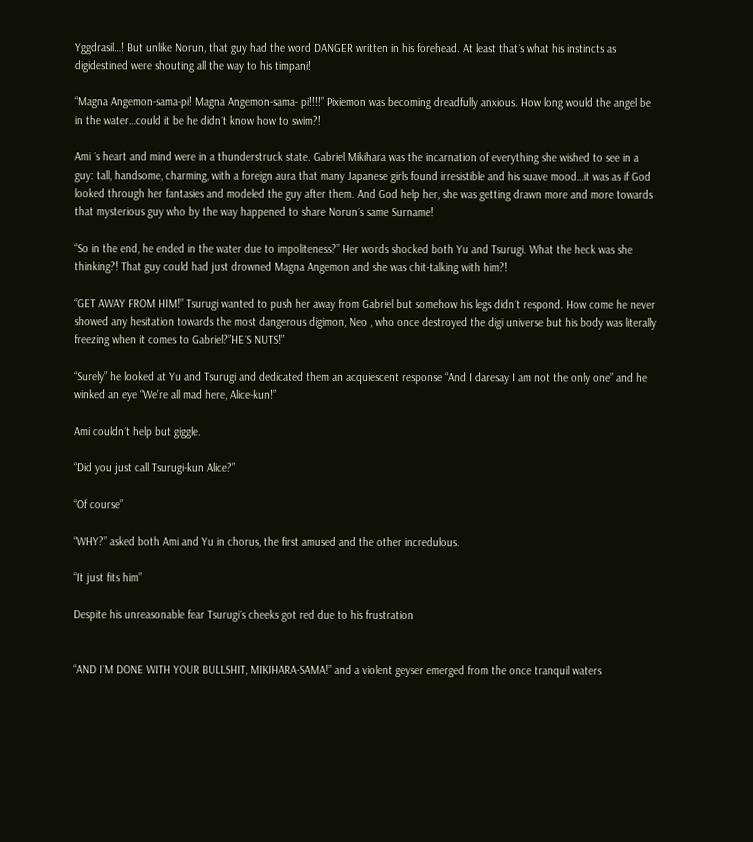Yggdrasil…! But unlike Norun, that guy had the word DANGER written in his forehead. At least that´s what his instincts as digidestined were shouting all the way to his timpani!

“Magna Angemon-sama-pi! Magna Angemon-sama- pi!!!!” Pixiemon was becoming dreadfully anxious. How long would the angel be in the water…could it be he didn´t know how to swim?!

Ami ´s heart and mind were in a thunderstruck state. Gabriel Mikihara was the incarnation of everything she wished to see in a guy: tall, handsome, charming, with a foreign aura that many Japanese girls found irresistible and his suave mood…it was as if God looked through her fantasies and modeled the guy after them. And God help her, she was getting drawn more and more towards that mysterious guy who by the way happened to share Norun´s same Surname!

“So in the end, he ended in the water due to impoliteness?” Her words shocked both Yu and Tsurugi. What the heck was she thinking?! That guy could had just drowned Magna Angemon and she was chit-talking with him?!

“GET AWAY FROM HIM!” Tsurugi wanted to push her away from Gabriel but somehow his legs didn´t respond. How come he never showed any hesitation towards the most dangerous digimon, Neo , who once destroyed the digi universe but his body was literally freezing when it comes to Gabriel?”HE´S NUTS!”

“Surely” he looked at Yu and Tsurugi and dedicated them an acquiescent response “And I daresay I am not the only one” and he winked an eye “We’re all mad here, Alice-kun!”

Ami couldn´t help but giggle.

“Did you just call Tsurugi-kun Alice?”

“Of course”

“WHY?” asked both Ami and Yu in chorus, the first amused and the other incredulous.

“It just fits him”

Despite his unreasonable fear Tsurugi´s cheeks got red due to his frustration


“AND I´M DONE WITH YOUR BULLSHIT, MIKIHARA-SAMA!” and a violent geyser emerged from the once tranquil waters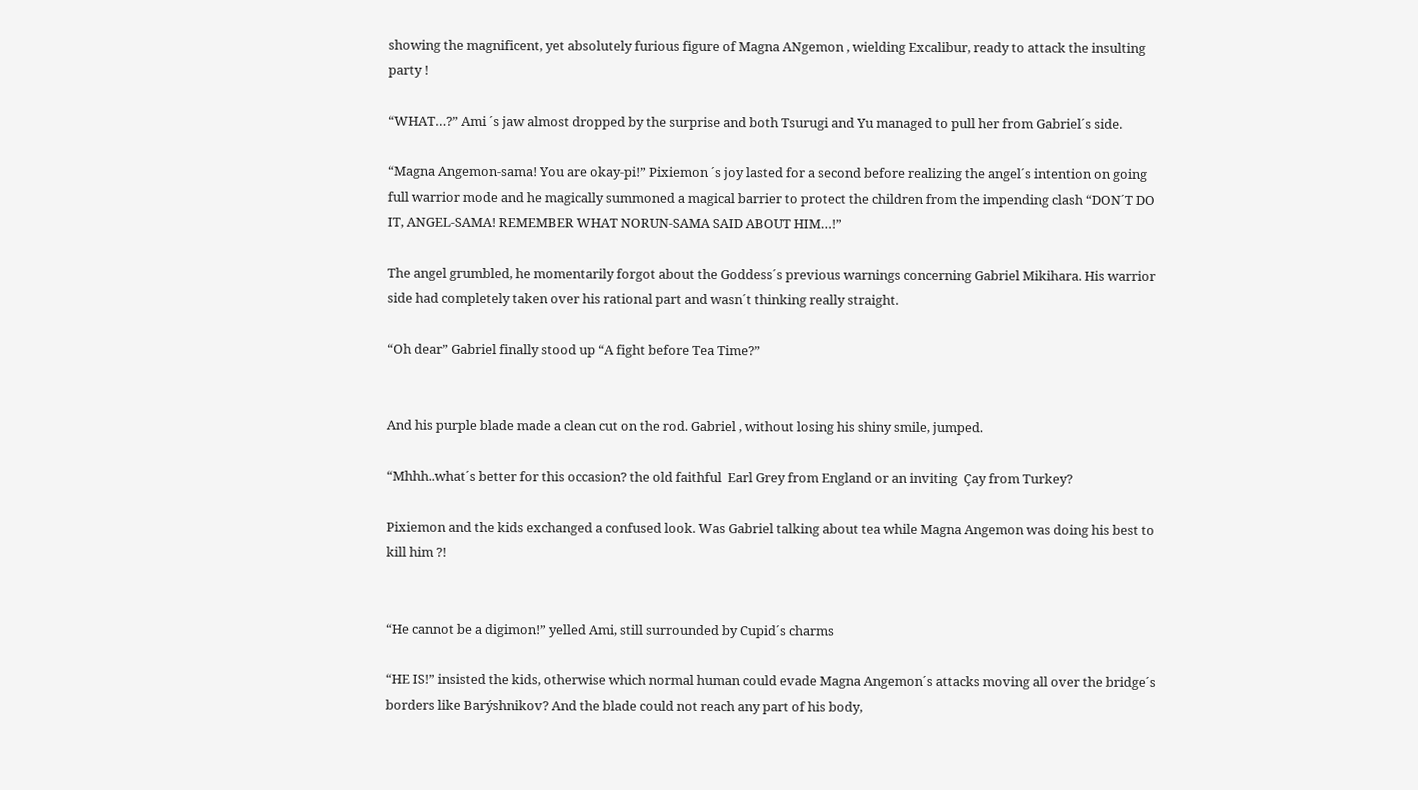showing the magnificent, yet absolutely furious figure of Magna ANgemon , wielding Excalibur, ready to attack the insulting party !

“WHAT…?” Ami ´s jaw almost dropped by the surprise and both Tsurugi and Yu managed to pull her from Gabriel´s side.

“Magna Angemon-sama! You are okay-pi!” Pixiemon ´s joy lasted for a second before realizing the angel´s intention on going full warrior mode and he magically summoned a magical barrier to protect the children from the impending clash “DON´T DO IT, ANGEL-SAMA! REMEMBER WHAT NORUN-SAMA SAID ABOUT HIM…!”

The angel grumbled, he momentarily forgot about the Goddess´s previous warnings concerning Gabriel Mikihara. His warrior side had completely taken over his rational part and wasn´t thinking really straight.

“Oh dear” Gabriel finally stood up “A fight before Tea Time?”


And his purple blade made a clean cut on the rod. Gabriel , without losing his shiny smile, jumped.

“Mhhh..what´s better for this occasion? the old faithful  Earl Grey from England or an inviting  Çay from Turkey?

Pixiemon and the kids exchanged a confused look. Was Gabriel talking about tea while Magna Angemon was doing his best to kill him ?!


“He cannot be a digimon!” yelled Ami, still surrounded by Cupid´s charms

“HE IS!” insisted the kids, otherwise which normal human could evade Magna Angemon´s attacks moving all over the bridge´s borders like Barýshnikov? And the blade could not reach any part of his body,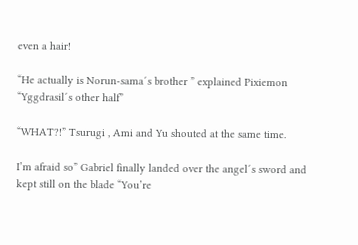even a hair!

“He actually is Norun-sama´s brother ” explained Pixiemon “Yggdrasil´s other half”

“WHAT?!” Tsurugi , Ami and Yu shouted at the same time.

I’m afraid so” Gabriel finally landed over the angel´s sword and kept still on the blade “You’re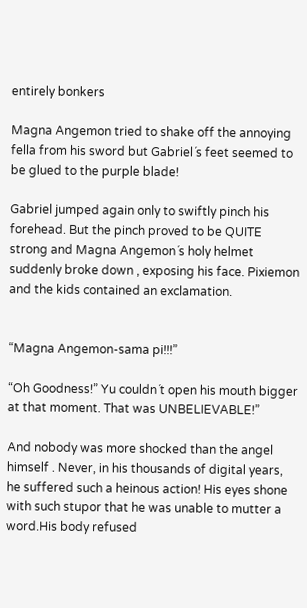entirely bonkers

Magna Angemon tried to shake off the annoying fella from his sword but Gabriel´s feet seemed to be glued to the purple blade!

Gabriel jumped again only to swiftly pinch his forehead. But the pinch proved to be QUITE strong and Magna Angemon´s holy helmet suddenly broke down , exposing his face. Pixiemon and the kids contained an exclamation.


“Magna Angemon-sama pi!!!”

“Oh Goodness!” Yu couldn´t open his mouth bigger at that moment. That was UNBELIEVABLE!”

And nobody was more shocked than the angel himself . Never, in his thousands of digital years, he suffered such a heinous action! His eyes shone with such stupor that he was unable to mutter a word.His body refused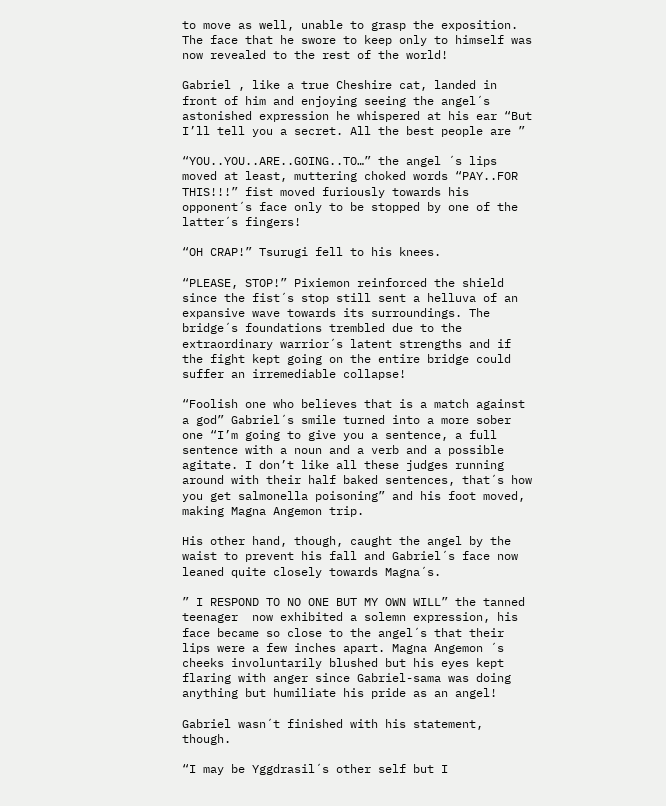to move as well, unable to grasp the exposition. The face that he swore to keep only to himself was now revealed to the rest of the world!

Gabriel , like a true Cheshire cat, landed in front of him and enjoying seeing the angel´s astonished expression he whispered at his ear “But I’ll tell you a secret. All the best people are ”

“YOU..YOU..ARE..GOING..TO…” the angel ´s lips moved at least, muttering choked words “PAY..FOR THIS!!!” fist moved furiously towards his opponent´s face only to be stopped by one of the latter´s fingers!

“OH CRAP!” Tsurugi fell to his knees.

“PLEASE, STOP!” Pixiemon reinforced the shield since the fist´s stop still sent a helluva of an expansive wave towards its surroundings. The bridge´s foundations trembled due to the extraordinary warrior´s latent strengths and if the fight kept going on the entire bridge could suffer an irremediable collapse!

“Foolish one who believes that is a match against a god” Gabriel´s smile turned into a more sober one “I’m going to give you a sentence, a full sentence with a noun and a verb and a possible agitate. I don’t like all these judges running around with their half baked sentences, that´s how you get salmonella poisoning” and his foot moved, making Magna Angemon trip.

His other hand, though, caught the angel by the waist to prevent his fall and Gabriel´s face now leaned quite closely towards Magna´s.

” I RESPOND TO NO ONE BUT MY OWN WILL” the tanned teenager  now exhibited a solemn expression, his face became so close to the angel´s that their lips were a few inches apart. Magna Angemon ´s cheeks involuntarily blushed but his eyes kept flaring with anger since Gabriel-sama was doing anything but humiliate his pride as an angel!

Gabriel wasn´t finished with his statement, though.

“I may be Yggdrasil´s other self but I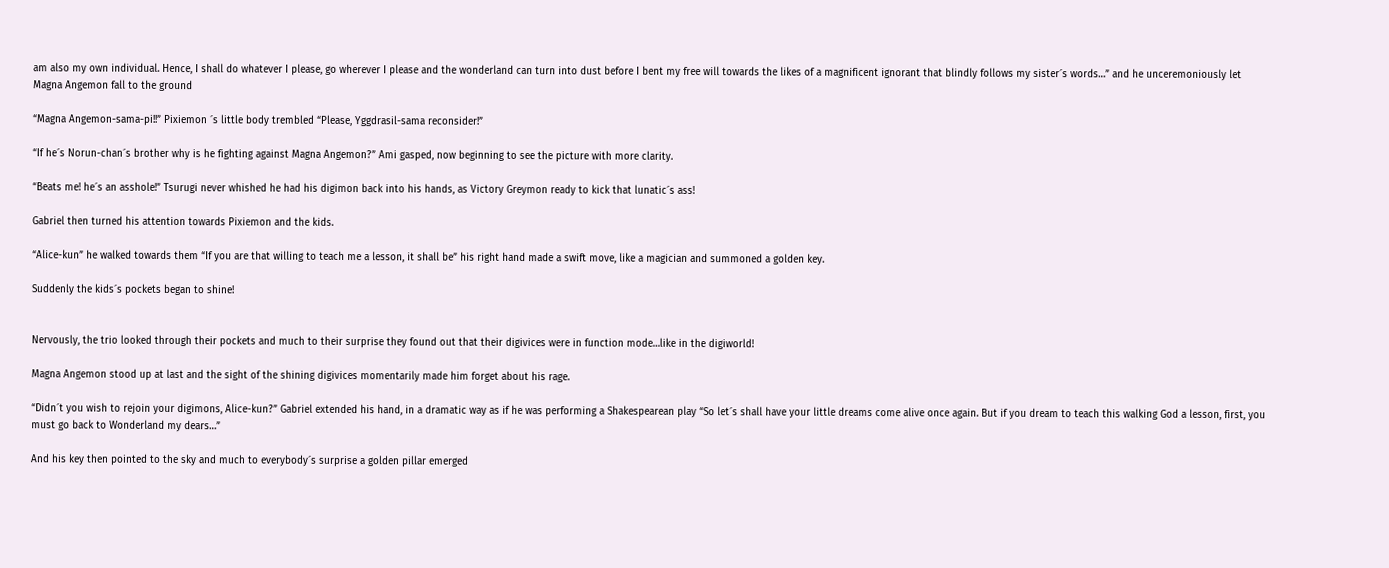am also my own individual. Hence, I shall do whatever I please, go wherever I please and the wonderland can turn into dust before I bent my free will towards the likes of a magnificent ignorant that blindly follows my sister´s words…” and he unceremoniously let Magna Angemon fall to the ground

“Magna Angemon-sama-pi!!” Pixiemon ´s little body trembled “Please, Yggdrasil-sama reconsider!”

“If he´s Norun-chan´s brother why is he fighting against Magna Angemon?” Ami gasped, now beginning to see the picture with more clarity.

“Beats me! he´s an asshole!” Tsurugi never whished he had his digimon back into his hands, as Victory Greymon ready to kick that lunatic´s ass!

Gabriel then turned his attention towards Pixiemon and the kids.

“Alice-kun” he walked towards them “If you are that willing to teach me a lesson, it shall be” his right hand made a swift move, like a magician and summoned a golden key.

Suddenly the kids´s pockets began to shine!


Nervously, the trio looked through their pockets and much to their surprise they found out that their digivices were in function mode…like in the digiworld!

Magna Angemon stood up at last and the sight of the shining digivices momentarily made him forget about his rage.

“Didn´t you wish to rejoin your digimons, Alice-kun?” Gabriel extended his hand, in a dramatic way as if he was performing a Shakespearean play “So let´s shall have your little dreams come alive once again. But if you dream to teach this walking God a lesson, first, you must go back to Wonderland my dears…”

And his key then pointed to the sky and much to everybody´s surprise a golden pillar emerged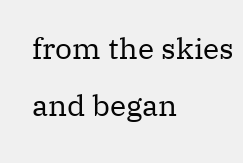from the skies and began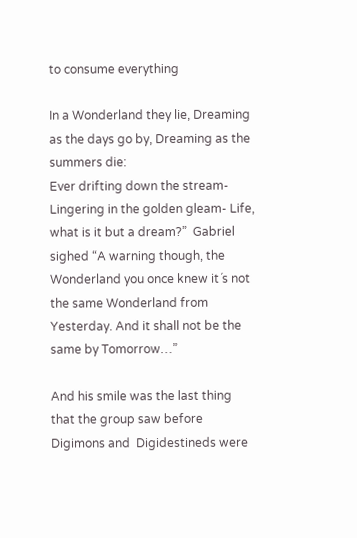to consume everything

In a Wonderland they lie, Dreaming as the days go by, Dreaming as the summers die:
Ever drifting down the stream- Lingering in the golden gleam- Life, what is it but a dream?”  Gabriel sighed “A warning though, the Wonderland you once knew it´s not the same Wonderland from Yesterday. And it shall not be the same by Tomorrow…”

And his smile was the last thing that the group saw before Digimons and  Digidestineds were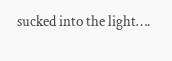sucked into the light….